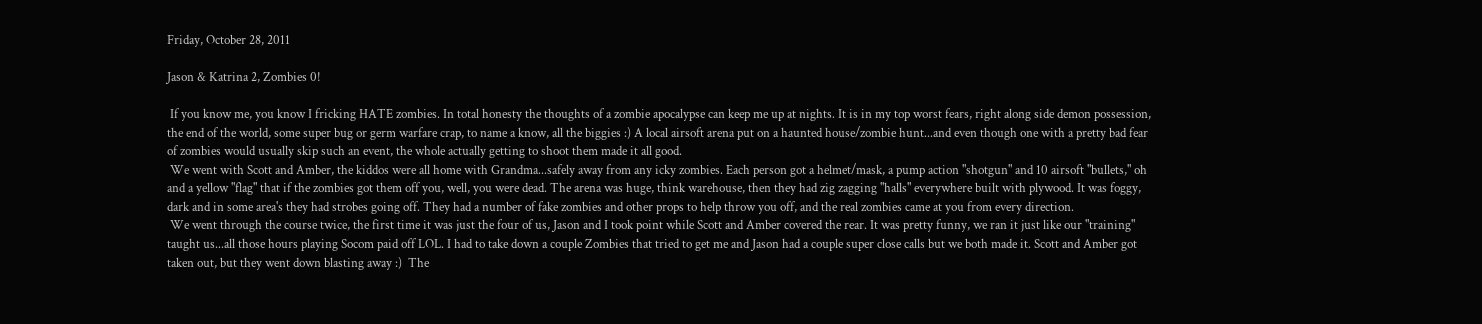Friday, October 28, 2011

Jason & Katrina 2, Zombies 0!

 If you know me, you know I fricking HATE zombies. In total honesty the thoughts of a zombie apocalypse can keep me up at nights. It is in my top worst fears, right along side demon possession, the end of the world, some super bug or germ warfare crap, to name a know, all the biggies :) A local airsoft arena put on a haunted house/zombie hunt...and even though one with a pretty bad fear of zombies would usually skip such an event, the whole actually getting to shoot them made it all good.
 We went with Scott and Amber, the kiddos were all home with Grandma...safely away from any icky zombies. Each person got a helmet/mask, a pump action "shotgun" and 10 airsoft "bullets," oh and a yellow "flag" that if the zombies got them off you, well, you were dead. The arena was huge, think warehouse, then they had zig zagging "halls" everywhere built with plywood. It was foggy, dark and in some area's they had strobes going off. They had a number of fake zombies and other props to help throw you off, and the real zombies came at you from every direction.
 We went through the course twice, the first time it was just the four of us, Jason and I took point while Scott and Amber covered the rear. It was pretty funny, we ran it just like our "training" taught us...all those hours playing Socom paid off LOL. I had to take down a couple Zombies that tried to get me and Jason had a couple super close calls but we both made it. Scott and Amber got taken out, but they went down blasting away :)  The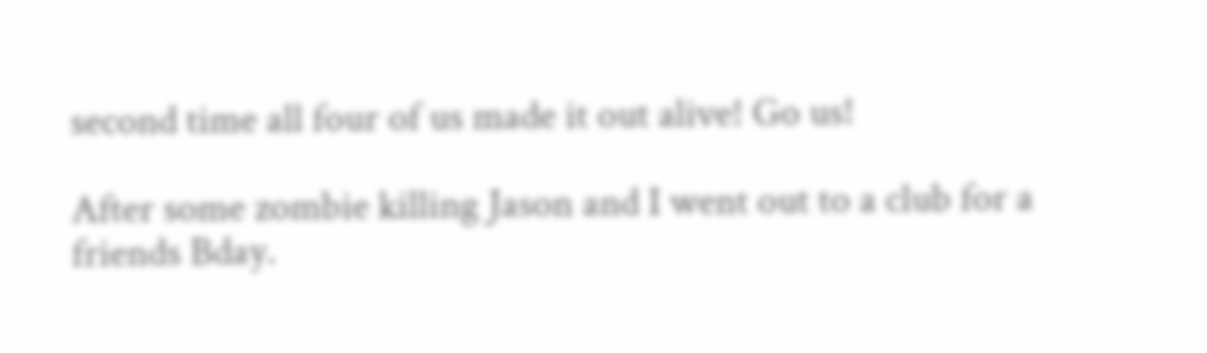second time all four of us made it out alive! Go us!

After some zombie killing Jason and I went out to a club for a friends Bday.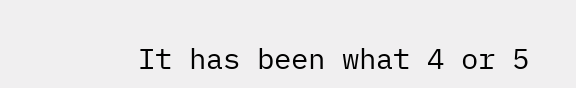It has been what 4 or 5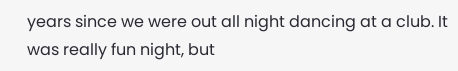years since we were out all night dancing at a club. It was really fun night, but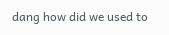dang how did we used to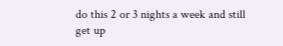do this 2 or 3 nights a week and still get up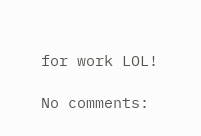for work LOL!

No comments: